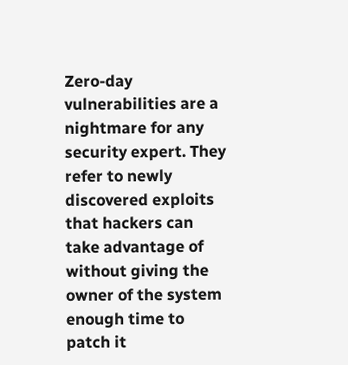Zero-day vulnerabilities are a nightmare for any security expert. They refer to newly discovered exploits that hackers can take advantage of without giving the owner of the system enough time to patch it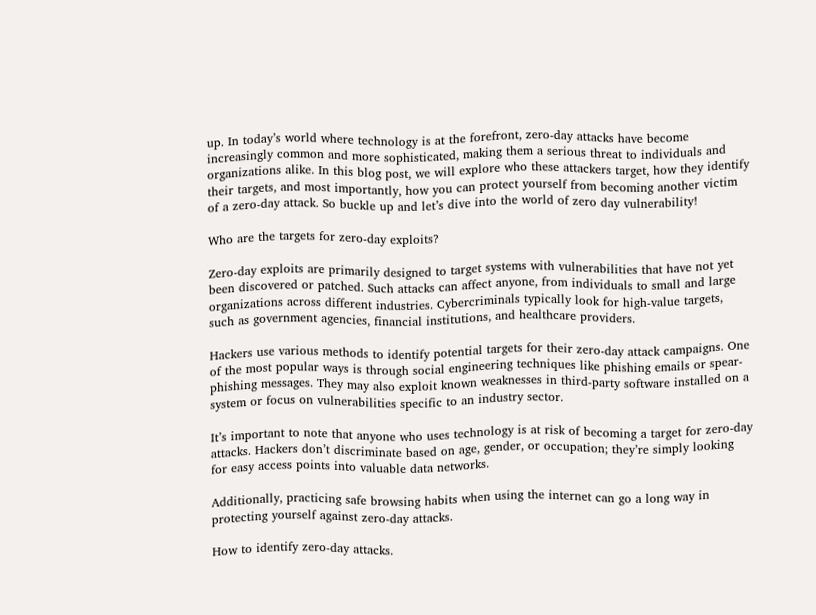up. In today’s world where technology is at the forefront, zero-day attacks have become increasingly common and more sophisticated, making them a serious threat to individuals and organizations alike. In this blog post, we will explore who these attackers target, how they identify their targets, and most importantly, how you can protect yourself from becoming another victim of a zero-day attack. So buckle up and let’s dive into the world of zero day vulnerability!

Who are the targets for zero-day exploits?

Zero-day exploits are primarily designed to target systems with vulnerabilities that have not yet been discovered or patched. Such attacks can affect anyone, from individuals to small and large organizations across different industries. Cybercriminals typically look for high-value targets, such as government agencies, financial institutions, and healthcare providers.

Hackers use various methods to identify potential targets for their zero-day attack campaigns. One of the most popular ways is through social engineering techniques like phishing emails or spear-phishing messages. They may also exploit known weaknesses in third-party software installed on a system or focus on vulnerabilities specific to an industry sector.

It’s important to note that anyone who uses technology is at risk of becoming a target for zero-day attacks. Hackers don’t discriminate based on age, gender, or occupation; they’re simply looking for easy access points into valuable data networks.

Additionally, practicing safe browsing habits when using the internet can go a long way in protecting yourself against zero-day attacks.

How to identify zero-day attacks.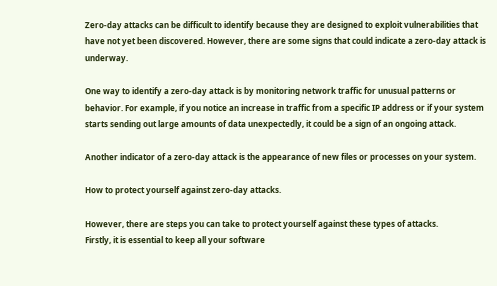Zero-day attacks can be difficult to identify because they are designed to exploit vulnerabilities that have not yet been discovered. However, there are some signs that could indicate a zero-day attack is underway.

One way to identify a zero-day attack is by monitoring network traffic for unusual patterns or behavior. For example, if you notice an increase in traffic from a specific IP address or if your system starts sending out large amounts of data unexpectedly, it could be a sign of an ongoing attack.

Another indicator of a zero-day attack is the appearance of new files or processes on your system.

How to protect yourself against zero-day attacks.

However, there are steps you can take to protect yourself against these types of attacks.
Firstly, it is essential to keep all your software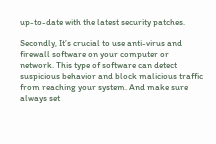up-to-date with the latest security patches.

Secondly, It’s crucial to use anti-virus and firewall software on your computer or network. This type of software can detect suspicious behavior and block malicious traffic from reaching your system. And make sure always set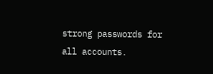strong passwords for all accounts.